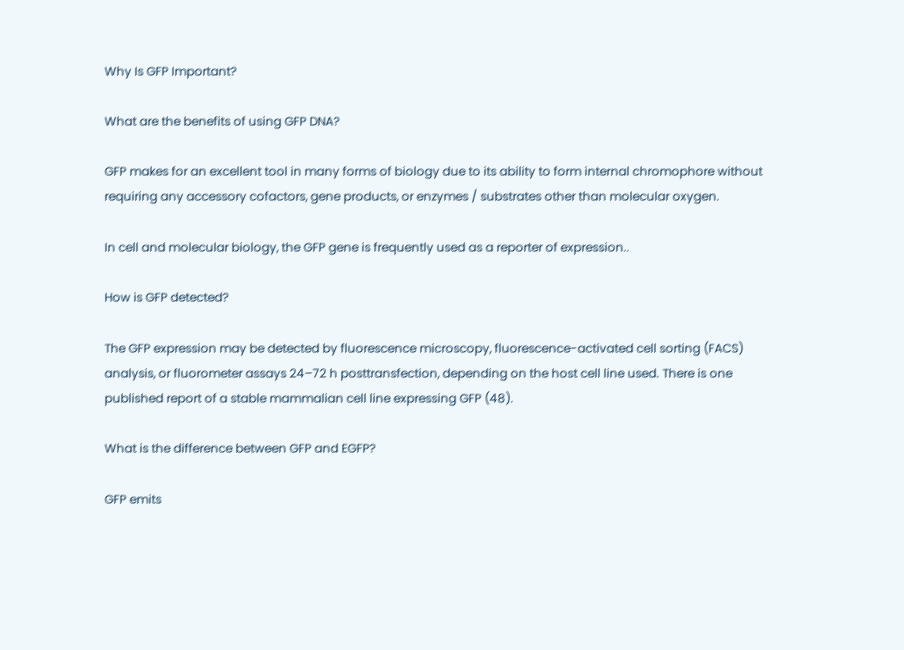Why Is GFP Important?

What are the benefits of using GFP DNA?

GFP makes for an excellent tool in many forms of biology due to its ability to form internal chromophore without requiring any accessory cofactors, gene products, or enzymes / substrates other than molecular oxygen.

In cell and molecular biology, the GFP gene is frequently used as a reporter of expression..

How is GFP detected?

The GFP expression may be detected by fluorescence microscopy, fluorescence-activated cell sorting (FACS) analysis, or fluorometer assays 24–72 h posttransfection, depending on the host cell line used. There is one published report of a stable mammalian cell line expressing GFP (48).

What is the difference between GFP and EGFP?

GFP emits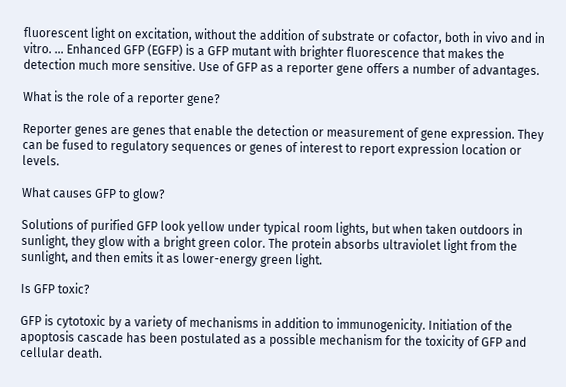fluorescent light on excitation, without the addition of substrate or cofactor, both in vivo and in vitro. … Enhanced GFP (EGFP) is a GFP mutant with brighter fluorescence that makes the detection much more sensitive. Use of GFP as a reporter gene offers a number of advantages.

What is the role of a reporter gene?

Reporter genes are genes that enable the detection or measurement of gene expression. They can be fused to regulatory sequences or genes of interest to report expression location or levels.

What causes GFP to glow?

Solutions of purified GFP look yellow under typical room lights, but when taken outdoors in sunlight, they glow with a bright green color. The protein absorbs ultraviolet light from the sunlight, and then emits it as lower-energy green light.

Is GFP toxic?

GFP is cytotoxic by a variety of mechanisms in addition to immunogenicity. Initiation of the apoptosis cascade has been postulated as a possible mechanism for the toxicity of GFP and cellular death.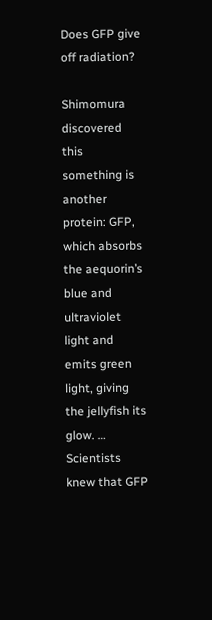Does GFP give off radiation?

Shimomura discovered this something is another protein: GFP, which absorbs the aequorin’s blue and ultraviolet light and emits green light, giving the jellyfish its glow. … Scientists knew that GFP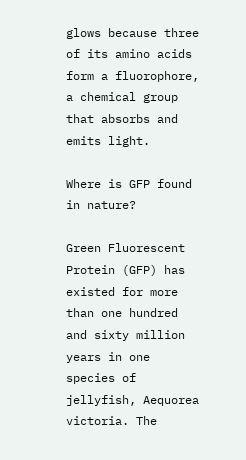glows because three of its amino acids form a fluorophore, a chemical group that absorbs and emits light.

Where is GFP found in nature?

Green Fluorescent Protein (GFP) has existed for more than one hundred and sixty million years in one species of jellyfish, Aequorea victoria. The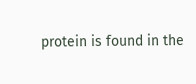protein is found in the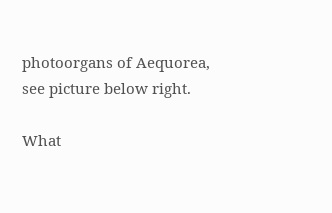photoorgans of Aequorea, see picture below right.

What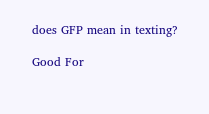does GFP mean in texting?

Good For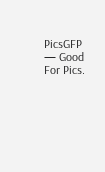PicsGFP — Good For Pics.